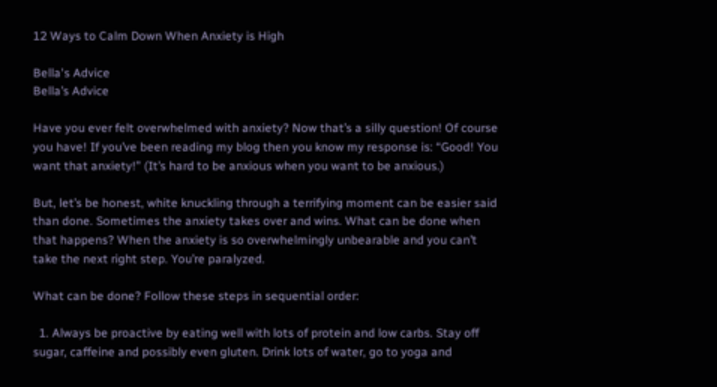12 Ways to Calm Down When Anxiety is High

Bella's Advice
Bella’s Advice

Have you ever felt overwhelmed with anxiety? Now that’s a silly question! Of course you have! If you’ve been reading my blog then you know my response is: “Good! You want that anxiety!” (It’s hard to be anxious when you want to be anxious.)

But, let’s be honest, white knuckling through a terrifying moment can be easier said than done. Sometimes the anxiety takes over and wins. What can be done when that happens? When the anxiety is so overwhelmingly unbearable and you can’t take the next right step. You’re paralyzed.

What can be done? Follow these steps in sequential order:

  1. Always be proactive by eating well with lots of protein and low carbs. Stay off sugar, caffeine and possibly even gluten. Drink lots of water, go to yoga and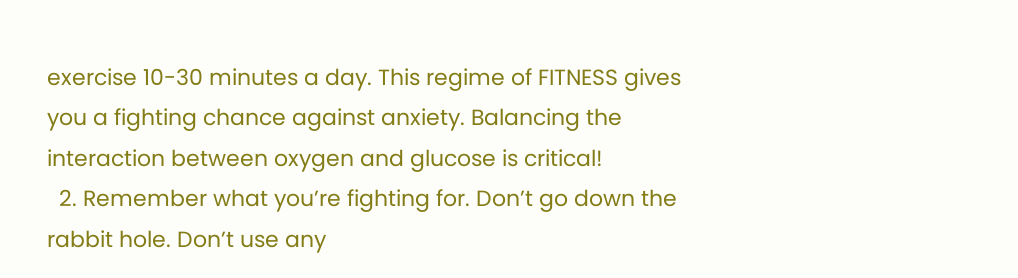exercise 10-30 minutes a day. This regime of FITNESS gives you a fighting chance against anxiety. Balancing the interaction between oxygen and glucose is critical!
  2. Remember what you’re fighting for. Don’t go down the rabbit hole. Don’t use any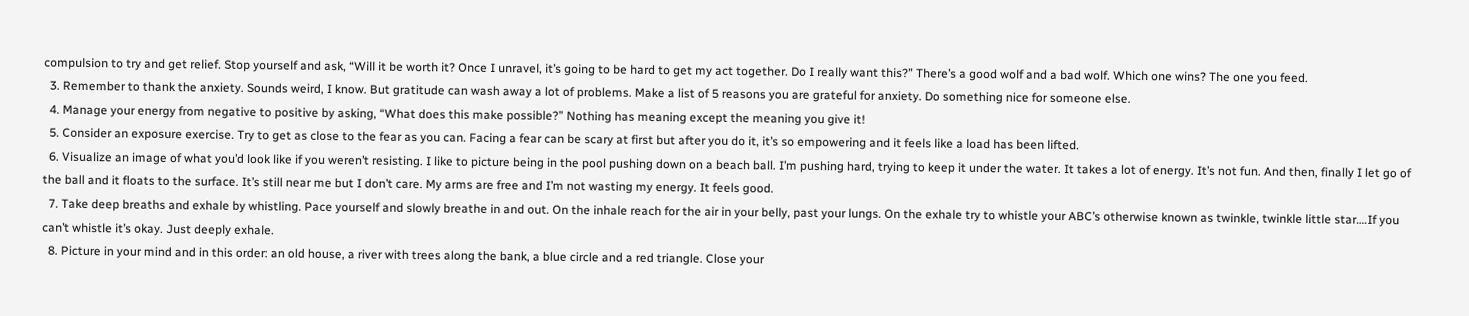compulsion to try and get relief. Stop yourself and ask, “Will it be worth it? Once I unravel, it’s going to be hard to get my act together. Do I really want this?” There’s a good wolf and a bad wolf. Which one wins? The one you feed.
  3. Remember to thank the anxiety. Sounds weird, I know. But gratitude can wash away a lot of problems. Make a list of 5 reasons you are grateful for anxiety. Do something nice for someone else.
  4. Manage your energy from negative to positive by asking, “What does this make possible?” Nothing has meaning except the meaning you give it!
  5. Consider an exposure exercise. Try to get as close to the fear as you can. Facing a fear can be scary at first but after you do it, it’s so empowering and it feels like a load has been lifted.
  6. Visualize an image of what you’d look like if you weren’t resisting. I like to picture being in the pool pushing down on a beach ball. I’m pushing hard, trying to keep it under the water. It takes a lot of energy. It’s not fun. And then, finally I let go of the ball and it floats to the surface. It’s still near me but I don’t care. My arms are free and I’m not wasting my energy. It feels good.
  7. Take deep breaths and exhale by whistling. Pace yourself and slowly breathe in and out. On the inhale reach for the air in your belly, past your lungs. On the exhale try to whistle your ABC’s otherwise known as twinkle, twinkle little star….If you can’t whistle it’s okay. Just deeply exhale.
  8. Picture in your mind and in this order: an old house, a river with trees along the bank, a blue circle and a red triangle. Close your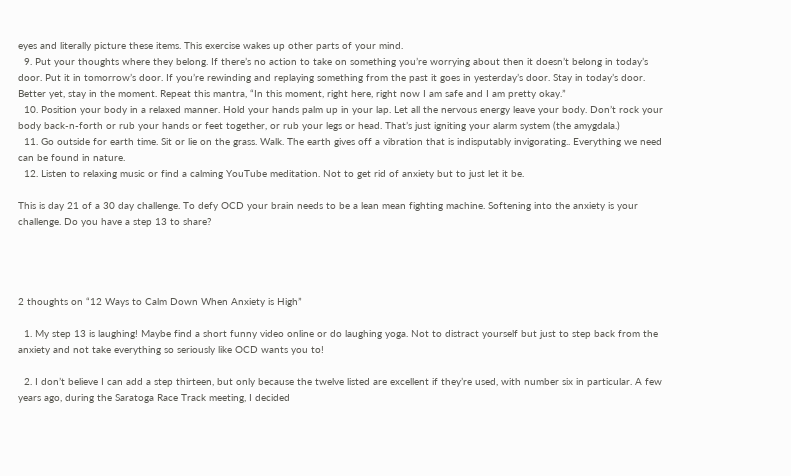eyes and literally picture these items. This exercise wakes up other parts of your mind.
  9. Put your thoughts where they belong. If there’s no action to take on something you’re worrying about then it doesn’t belong in today’s door. Put it in tomorrow’s door. If you’re rewinding and replaying something from the past it goes in yesterday’s door. Stay in today’s door. Better yet, stay in the moment. Repeat this mantra, “In this moment, right here, right now I am safe and I am pretty okay.”
  10. Position your body in a relaxed manner. Hold your hands palm up in your lap. Let all the nervous energy leave your body. Don’t rock your body back-n-forth or rub your hands or feet together, or rub your legs or head. That’s just igniting your alarm system (the amygdala.)
  11. Go outside for earth time. Sit or lie on the grass. Walk. The earth gives off a vibration that is indisputably invigorating.. Everything we need can be found in nature.
  12. Listen to relaxing music or find a calming YouTube meditation. Not to get rid of anxiety but to just let it be.

This is day 21 of a 30 day challenge. To defy OCD your brain needs to be a lean mean fighting machine. Softening into the anxiety is your challenge. Do you have a step 13 to share?




2 thoughts on “12 Ways to Calm Down When Anxiety is High”

  1. My step 13 is laughing! Maybe find a short funny video online or do laughing yoga. Not to distract yourself but just to step back from the anxiety and not take everything so seriously like OCD wants you to!

  2. I don’t believe I can add a step thirteen, but only because the twelve listed are excellent if they’re used, with number six in particular. A few years ago, during the Saratoga Race Track meeting, I decided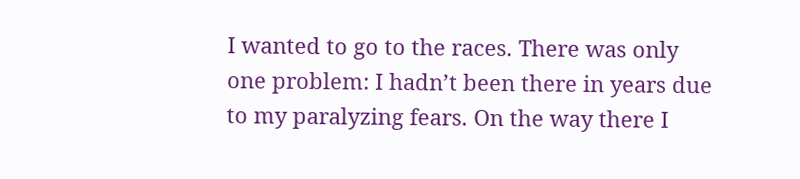I wanted to go to the races. There was only one problem: I hadn’t been there in years due to my paralyzing fears. On the way there I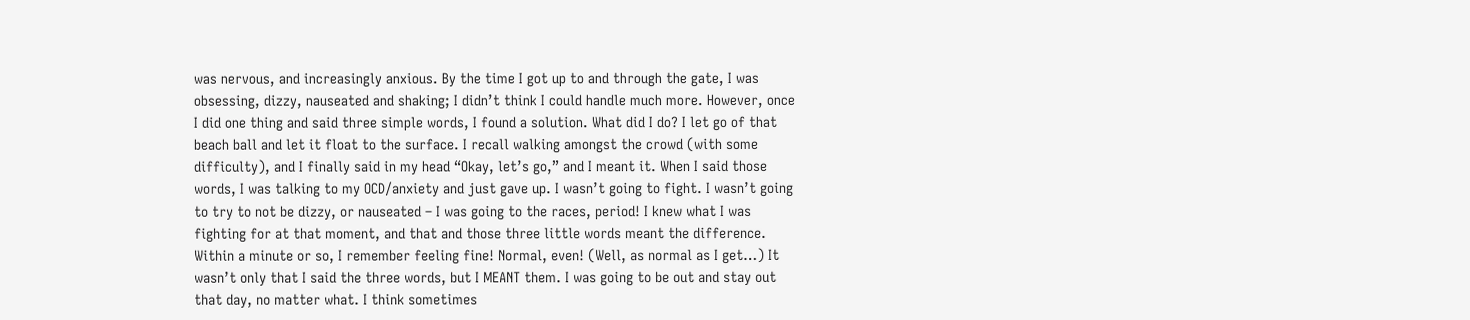was nervous, and increasingly anxious. By the time I got up to and through the gate, I was obsessing, dizzy, nauseated and shaking; I didn’t think I could handle much more. However, once I did one thing and said three simple words, I found a solution. What did I do? I let go of that beach ball and let it float to the surface. I recall walking amongst the crowd (with some difficulty), and I finally said in my head “Okay, let’s go,” and I meant it. When I said those words, I was talking to my OCD/anxiety and just gave up. I wasn’t going to fight. I wasn’t going to try to not be dizzy, or nauseated – I was going to the races, period! I knew what I was fighting for at that moment, and that and those three little words meant the difference. Within a minute or so, I remember feeling fine! Normal, even! (Well, as normal as I get…) It wasn’t only that I said the three words, but I MEANT them. I was going to be out and stay out that day, no matter what. I think sometimes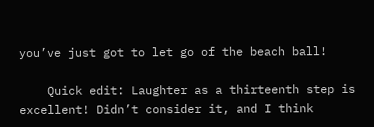you’ve just got to let go of the beach ball!

    Quick edit: Laughter as a thirteenth step is excellent! Didn’t consider it, and I think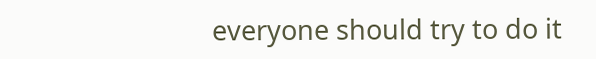everyone should try to do it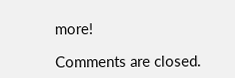more!

Comments are closed.